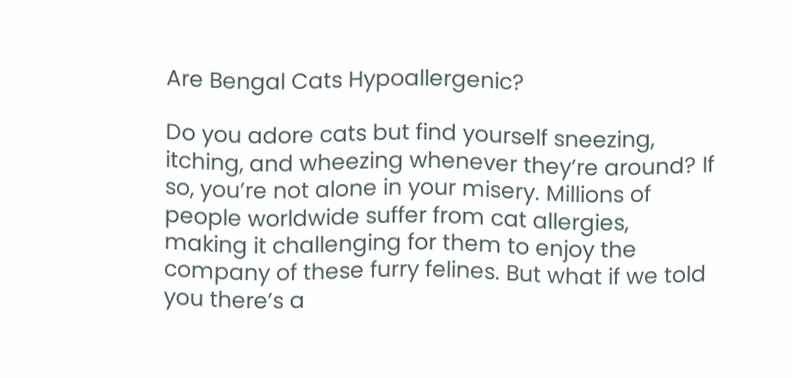Are Bengal Cats Hypoallergenic?

Do you adore cats but find yourself sneezing, itching, and wheezing whenever they’re around? If so, you’re not alone in your misery. Millions of people worldwide suffer from cat allergies, making it challenging for them to enjoy the company of these furry felines. But what if we told you there’s a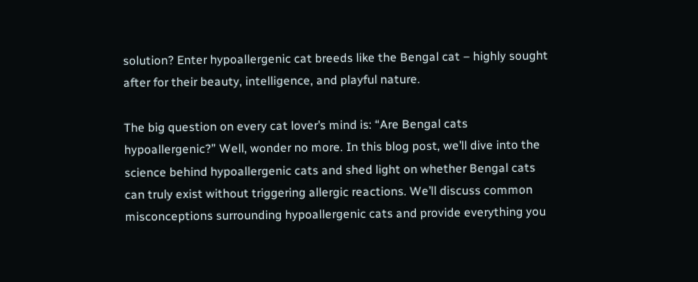solution? Enter hypoallergenic cat breeds like the Bengal cat – highly sought after for their beauty, intelligence, and playful nature.

The big question on every cat lover’s mind is: “Are Bengal cats hypoallergenic?” Well, wonder no more. In this blog post, we’ll dive into the science behind hypoallergenic cats and shed light on whether Bengal cats can truly exist without triggering allergic reactions. We’ll discuss common misconceptions surrounding hypoallergenic cats and provide everything you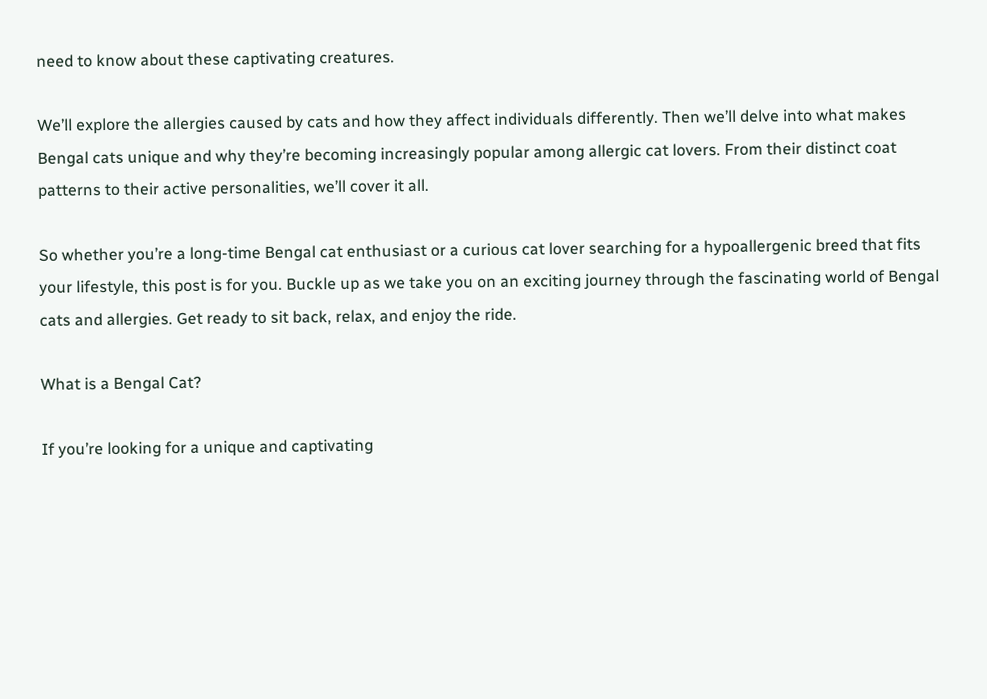need to know about these captivating creatures.

We’ll explore the allergies caused by cats and how they affect individuals differently. Then we’ll delve into what makes Bengal cats unique and why they’re becoming increasingly popular among allergic cat lovers. From their distinct coat patterns to their active personalities, we’ll cover it all.

So whether you’re a long-time Bengal cat enthusiast or a curious cat lover searching for a hypoallergenic breed that fits your lifestyle, this post is for you. Buckle up as we take you on an exciting journey through the fascinating world of Bengal cats and allergies. Get ready to sit back, relax, and enjoy the ride.

What is a Bengal Cat?

If you’re looking for a unique and captivating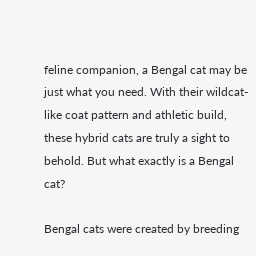feline companion, a Bengal cat may be just what you need. With their wildcat-like coat pattern and athletic build, these hybrid cats are truly a sight to behold. But what exactly is a Bengal cat?

Bengal cats were created by breeding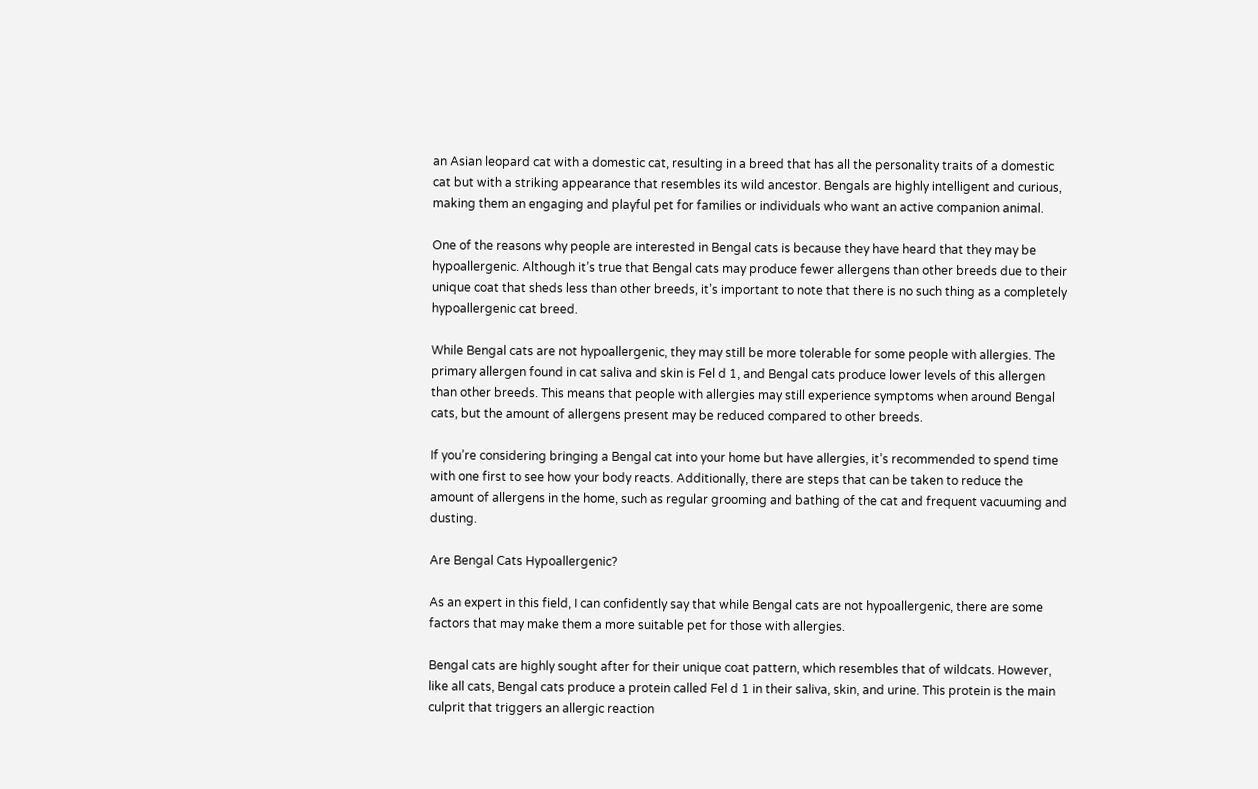an Asian leopard cat with a domestic cat, resulting in a breed that has all the personality traits of a domestic cat but with a striking appearance that resembles its wild ancestor. Bengals are highly intelligent and curious, making them an engaging and playful pet for families or individuals who want an active companion animal.

One of the reasons why people are interested in Bengal cats is because they have heard that they may be hypoallergenic. Although it’s true that Bengal cats may produce fewer allergens than other breeds due to their unique coat that sheds less than other breeds, it’s important to note that there is no such thing as a completely hypoallergenic cat breed.

While Bengal cats are not hypoallergenic, they may still be more tolerable for some people with allergies. The primary allergen found in cat saliva and skin is Fel d 1, and Bengal cats produce lower levels of this allergen than other breeds. This means that people with allergies may still experience symptoms when around Bengal cats, but the amount of allergens present may be reduced compared to other breeds.

If you’re considering bringing a Bengal cat into your home but have allergies, it’s recommended to spend time with one first to see how your body reacts. Additionally, there are steps that can be taken to reduce the amount of allergens in the home, such as regular grooming and bathing of the cat and frequent vacuuming and dusting.

Are Bengal Cats Hypoallergenic?

As an expert in this field, I can confidently say that while Bengal cats are not hypoallergenic, there are some factors that may make them a more suitable pet for those with allergies.

Bengal cats are highly sought after for their unique coat pattern, which resembles that of wildcats. However, like all cats, Bengal cats produce a protein called Fel d 1 in their saliva, skin, and urine. This protein is the main culprit that triggers an allergic reaction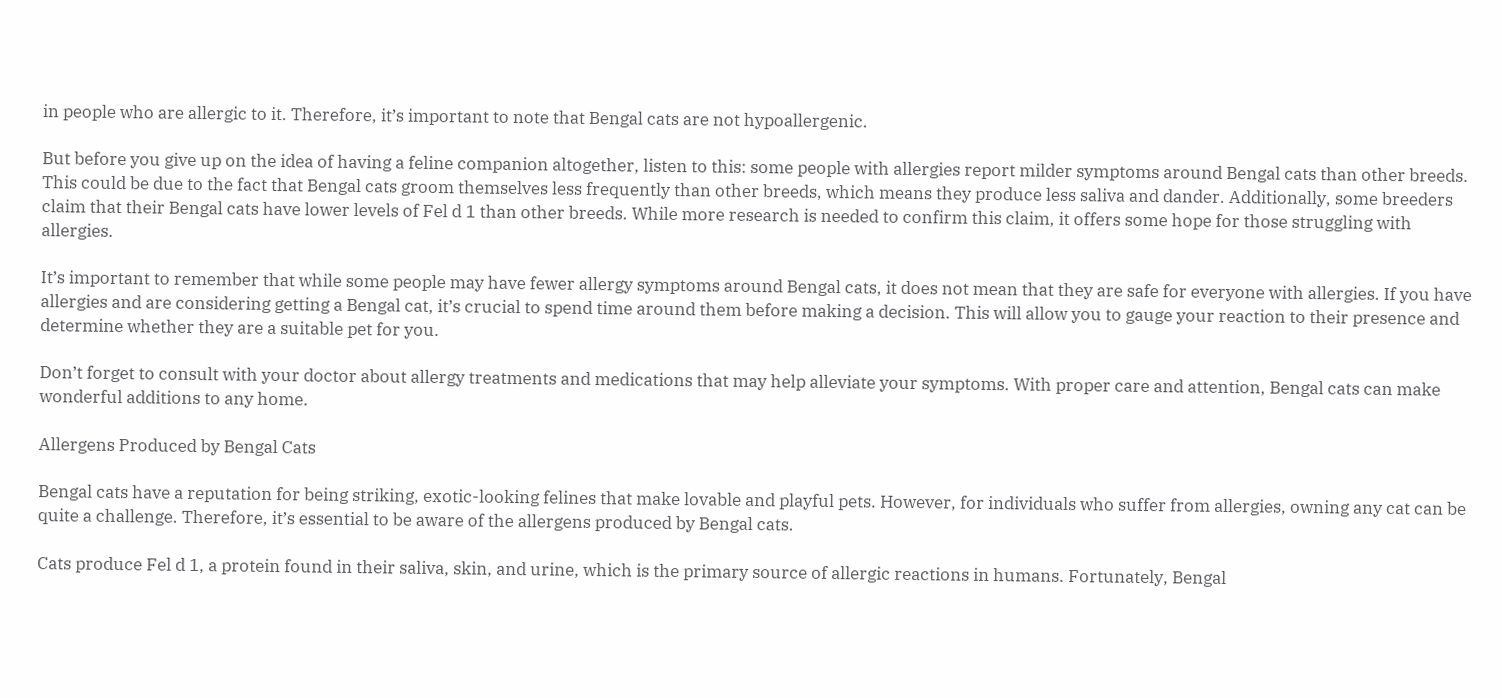in people who are allergic to it. Therefore, it’s important to note that Bengal cats are not hypoallergenic.

But before you give up on the idea of having a feline companion altogether, listen to this: some people with allergies report milder symptoms around Bengal cats than other breeds. This could be due to the fact that Bengal cats groom themselves less frequently than other breeds, which means they produce less saliva and dander. Additionally, some breeders claim that their Bengal cats have lower levels of Fel d 1 than other breeds. While more research is needed to confirm this claim, it offers some hope for those struggling with allergies.

It’s important to remember that while some people may have fewer allergy symptoms around Bengal cats, it does not mean that they are safe for everyone with allergies. If you have allergies and are considering getting a Bengal cat, it’s crucial to spend time around them before making a decision. This will allow you to gauge your reaction to their presence and determine whether they are a suitable pet for you.

Don’t forget to consult with your doctor about allergy treatments and medications that may help alleviate your symptoms. With proper care and attention, Bengal cats can make wonderful additions to any home.

Allergens Produced by Bengal Cats

Bengal cats have a reputation for being striking, exotic-looking felines that make lovable and playful pets. However, for individuals who suffer from allergies, owning any cat can be quite a challenge. Therefore, it’s essential to be aware of the allergens produced by Bengal cats.

Cats produce Fel d 1, a protein found in their saliva, skin, and urine, which is the primary source of allergic reactions in humans. Fortunately, Bengal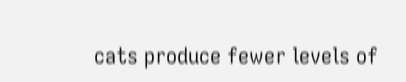cats produce fewer levels of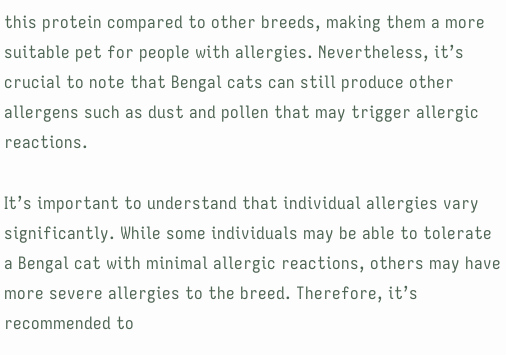this protein compared to other breeds, making them a more suitable pet for people with allergies. Nevertheless, it’s crucial to note that Bengal cats can still produce other allergens such as dust and pollen that may trigger allergic reactions.

It’s important to understand that individual allergies vary significantly. While some individuals may be able to tolerate a Bengal cat with minimal allergic reactions, others may have more severe allergies to the breed. Therefore, it’s recommended to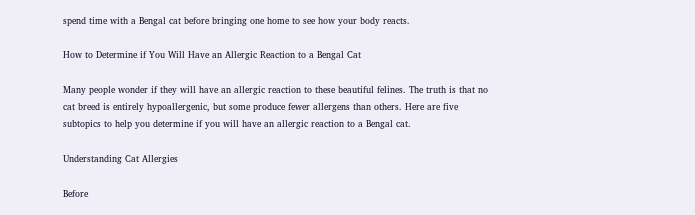spend time with a Bengal cat before bringing one home to see how your body reacts.

How to Determine if You Will Have an Allergic Reaction to a Bengal Cat

Many people wonder if they will have an allergic reaction to these beautiful felines. The truth is that no cat breed is entirely hypoallergenic, but some produce fewer allergens than others. Here are five subtopics to help you determine if you will have an allergic reaction to a Bengal cat.

Understanding Cat Allergies

Before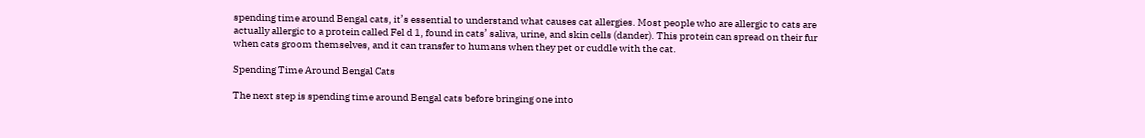spending time around Bengal cats, it’s essential to understand what causes cat allergies. Most people who are allergic to cats are actually allergic to a protein called Fel d 1, found in cats’ saliva, urine, and skin cells (dander). This protein can spread on their fur when cats groom themselves, and it can transfer to humans when they pet or cuddle with the cat.

Spending Time Around Bengal Cats

The next step is spending time around Bengal cats before bringing one into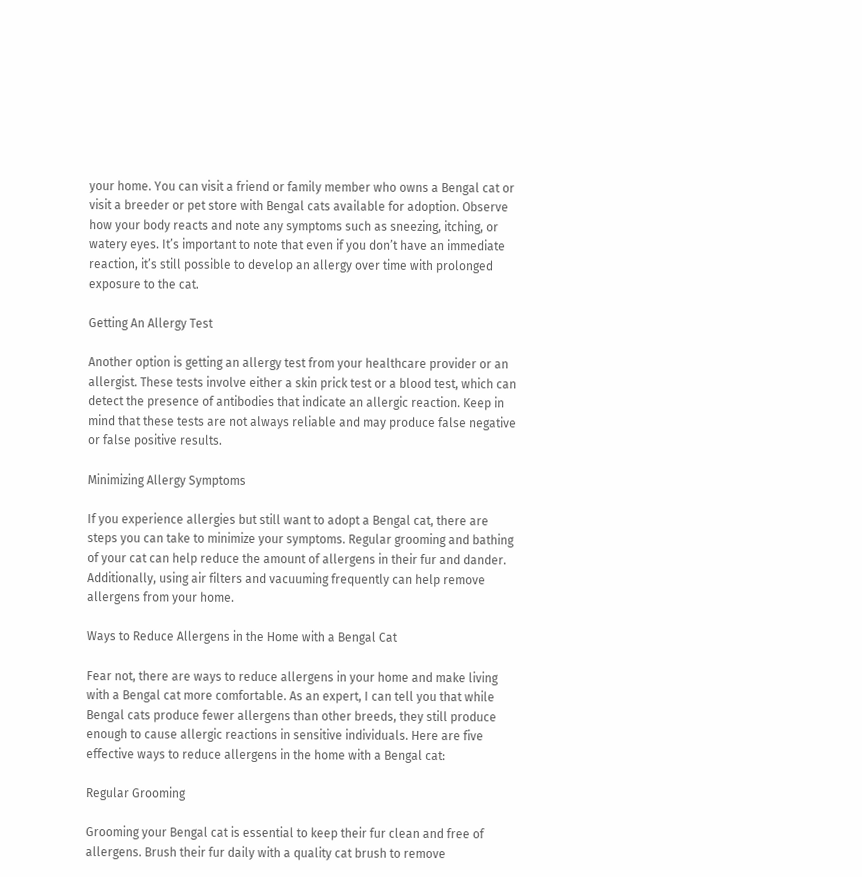your home. You can visit a friend or family member who owns a Bengal cat or visit a breeder or pet store with Bengal cats available for adoption. Observe how your body reacts and note any symptoms such as sneezing, itching, or watery eyes. It’s important to note that even if you don’t have an immediate reaction, it’s still possible to develop an allergy over time with prolonged exposure to the cat.

Getting An Allergy Test

Another option is getting an allergy test from your healthcare provider or an allergist. These tests involve either a skin prick test or a blood test, which can detect the presence of antibodies that indicate an allergic reaction. Keep in mind that these tests are not always reliable and may produce false negative or false positive results.

Minimizing Allergy Symptoms

If you experience allergies but still want to adopt a Bengal cat, there are steps you can take to minimize your symptoms. Regular grooming and bathing of your cat can help reduce the amount of allergens in their fur and dander. Additionally, using air filters and vacuuming frequently can help remove allergens from your home.

Ways to Reduce Allergens in the Home with a Bengal Cat

Fear not, there are ways to reduce allergens in your home and make living with a Bengal cat more comfortable. As an expert, I can tell you that while Bengal cats produce fewer allergens than other breeds, they still produce enough to cause allergic reactions in sensitive individuals. Here are five effective ways to reduce allergens in the home with a Bengal cat:

Regular Grooming

Grooming your Bengal cat is essential to keep their fur clean and free of allergens. Brush their fur daily with a quality cat brush to remove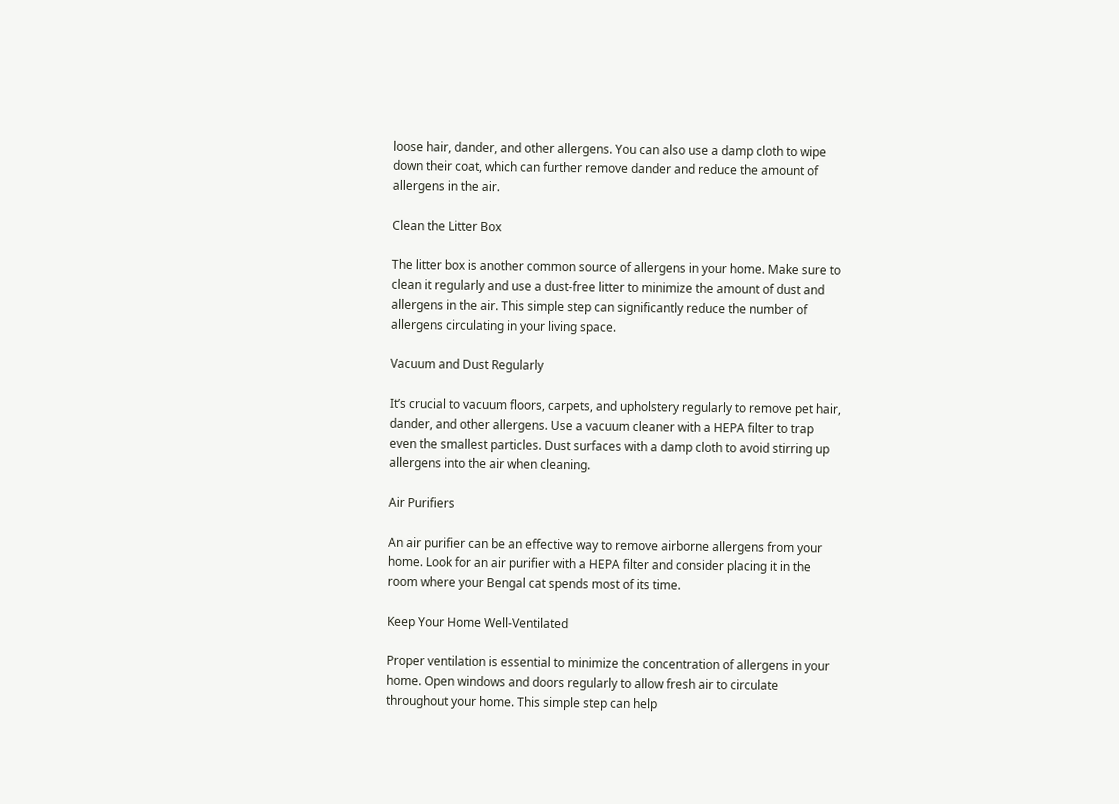loose hair, dander, and other allergens. You can also use a damp cloth to wipe down their coat, which can further remove dander and reduce the amount of allergens in the air.

Clean the Litter Box

The litter box is another common source of allergens in your home. Make sure to clean it regularly and use a dust-free litter to minimize the amount of dust and allergens in the air. This simple step can significantly reduce the number of allergens circulating in your living space.

Vacuum and Dust Regularly

It’s crucial to vacuum floors, carpets, and upholstery regularly to remove pet hair, dander, and other allergens. Use a vacuum cleaner with a HEPA filter to trap even the smallest particles. Dust surfaces with a damp cloth to avoid stirring up allergens into the air when cleaning.

Air Purifiers

An air purifier can be an effective way to remove airborne allergens from your home. Look for an air purifier with a HEPA filter and consider placing it in the room where your Bengal cat spends most of its time.

Keep Your Home Well-Ventilated

Proper ventilation is essential to minimize the concentration of allergens in your home. Open windows and doors regularly to allow fresh air to circulate throughout your home. This simple step can help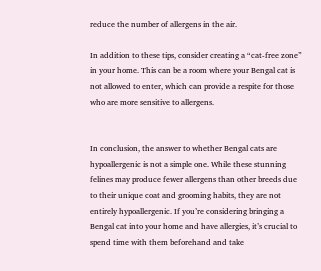reduce the number of allergens in the air.

In addition to these tips, consider creating a “cat-free zone” in your home. This can be a room where your Bengal cat is not allowed to enter, which can provide a respite for those who are more sensitive to allergens.


In conclusion, the answer to whether Bengal cats are hypoallergenic is not a simple one. While these stunning felines may produce fewer allergens than other breeds due to their unique coat and grooming habits, they are not entirely hypoallergenic. If you’re considering bringing a Bengal cat into your home and have allergies, it’s crucial to spend time with them beforehand and take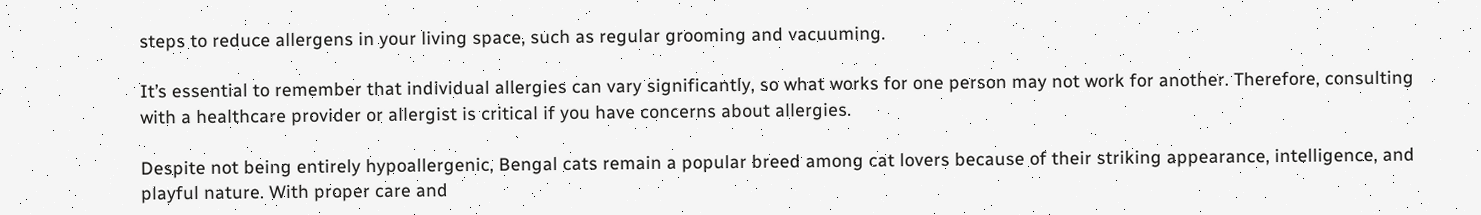steps to reduce allergens in your living space, such as regular grooming and vacuuming.

It’s essential to remember that individual allergies can vary significantly, so what works for one person may not work for another. Therefore, consulting with a healthcare provider or allergist is critical if you have concerns about allergies.

Despite not being entirely hypoallergenic, Bengal cats remain a popular breed among cat lovers because of their striking appearance, intelligence, and playful nature. With proper care and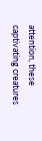attention, these captivating creatures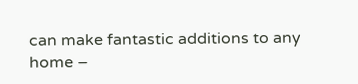can make fantastic additions to any home –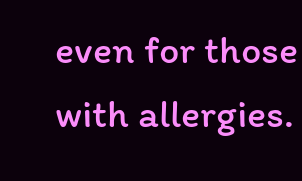even for those with allergies.